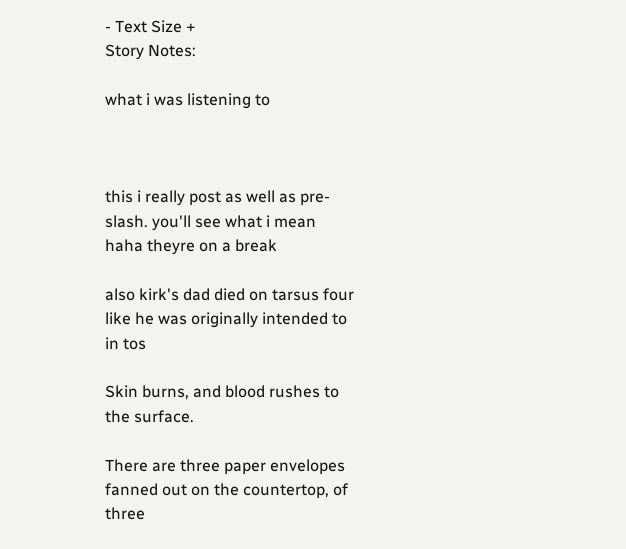- Text Size +
Story Notes:

what i was listening to



this i really post as well as pre-slash. you'll see what i mean haha theyre on a break

also kirk's dad died on tarsus four like he was originally intended to in tos

Skin burns, and blood rushes to the surface.

There are three paper envelopes fanned out on the countertop, of three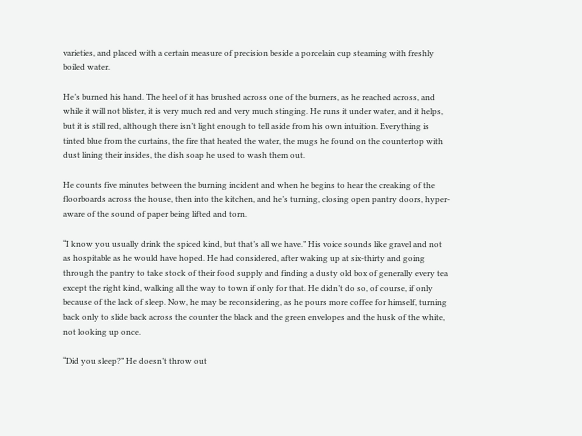varieties, and placed with a certain measure of precision beside a porcelain cup steaming with freshly boiled water.

He’s burned his hand. The heel of it has brushed across one of the burners, as he reached across, and while it will not blister, it is very much red and very much stinging. He runs it under water, and it helps, but it is still red, although there isn’t light enough to tell aside from his own intuition. Everything is tinted blue from the curtains, the fire that heated the water, the mugs he found on the countertop with dust lining their insides, the dish soap he used to wash them out.

He counts five minutes between the burning incident and when he begins to hear the creaking of the floorboards across the house, then into the kitchen, and he’s turning, closing open pantry doors, hyper-aware of the sound of paper being lifted and torn.

“I know you usually drink the spiced kind, but that’s all we have.” His voice sounds like gravel and not as hospitable as he would have hoped. He had considered, after waking up at six-thirty and going through the pantry to take stock of their food supply and finding a dusty old box of generally every tea except the right kind, walking all the way to town if only for that. He didn’t do so, of course, if only because of the lack of sleep. Now, he may be reconsidering, as he pours more coffee for himself, turning back only to slide back across the counter the black and the green envelopes and the husk of the white, not looking up once.

“Did you sleep?” He doesn’t throw out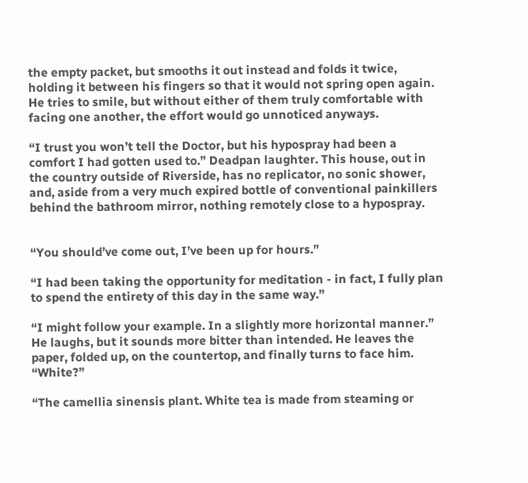the empty packet, but smooths it out instead and folds it twice, holding it between his fingers so that it would not spring open again. He tries to smile, but without either of them truly comfortable with facing one another, the effort would go unnoticed anyways.

“I trust you won’t tell the Doctor, but his hypospray had been a comfort I had gotten used to.” Deadpan laughter. This house, out in the country outside of Riverside, has no replicator, no sonic shower, and, aside from a very much expired bottle of conventional painkillers behind the bathroom mirror, nothing remotely close to a hypospray.


“You should’ve come out, I’ve been up for hours.”

“I had been taking the opportunity for meditation - in fact, I fully plan to spend the entirety of this day in the same way.”

“I might follow your example. In a slightly more horizontal manner.” He laughs, but it sounds more bitter than intended. He leaves the paper, folded up, on the countertop, and finally turns to face him. “White?”

“The camellia sinensis plant. White tea is made from steaming or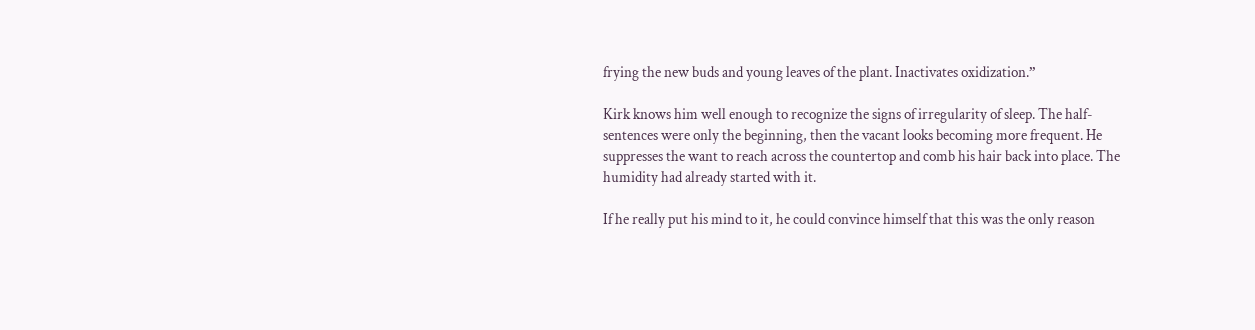frying the new buds and young leaves of the plant. Inactivates oxidization.”

Kirk knows him well enough to recognize the signs of irregularity of sleep. The half-sentences were only the beginning, then the vacant looks becoming more frequent. He suppresses the want to reach across the countertop and comb his hair back into place. The humidity had already started with it.

If he really put his mind to it, he could convince himself that this was the only reason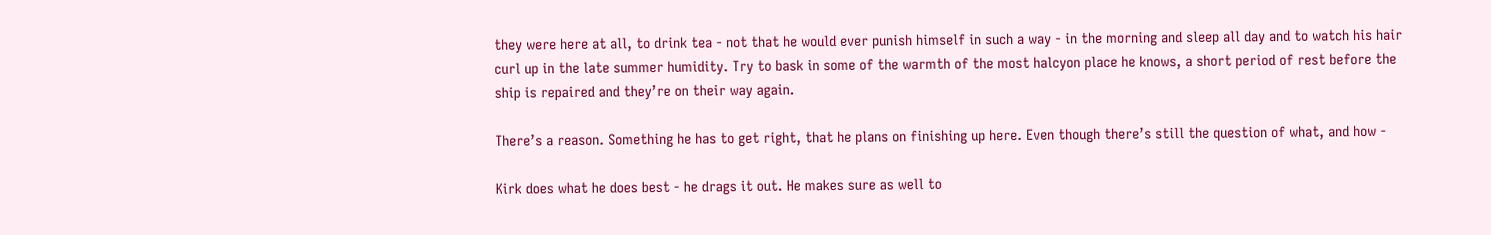they were here at all, to drink tea - not that he would ever punish himself in such a way - in the morning and sleep all day and to watch his hair curl up in the late summer humidity. Try to bask in some of the warmth of the most halcyon place he knows, a short period of rest before the ship is repaired and they’re on their way again.

There’s a reason. Something he has to get right, that he plans on finishing up here. Even though there’s still the question of what, and how -

Kirk does what he does best - he drags it out. He makes sure as well to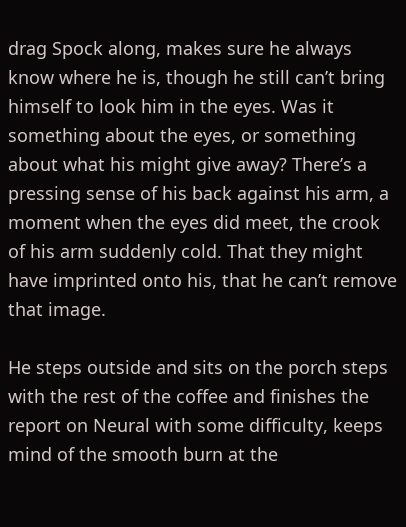drag Spock along, makes sure he always know where he is, though he still can’t bring himself to look him in the eyes. Was it something about the eyes, or something about what his might give away? There’s a pressing sense of his back against his arm, a moment when the eyes did meet, the crook of his arm suddenly cold. That they might have imprinted onto his, that he can’t remove that image.

He steps outside and sits on the porch steps with the rest of the coffee and finishes the report on Neural with some difficulty, keeps mind of the smooth burn at the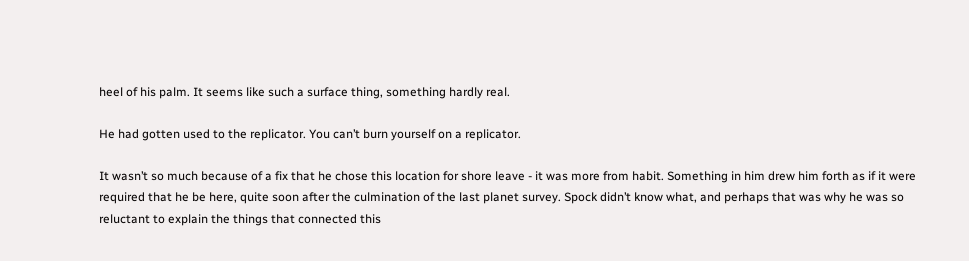heel of his palm. It seems like such a surface thing, something hardly real.

He had gotten used to the replicator. You can’t burn yourself on a replicator.

It wasn’t so much because of a fix that he chose this location for shore leave - it was more from habit. Something in him drew him forth as if it were required that he be here, quite soon after the culmination of the last planet survey. Spock didn’t know what, and perhaps that was why he was so reluctant to explain the things that connected this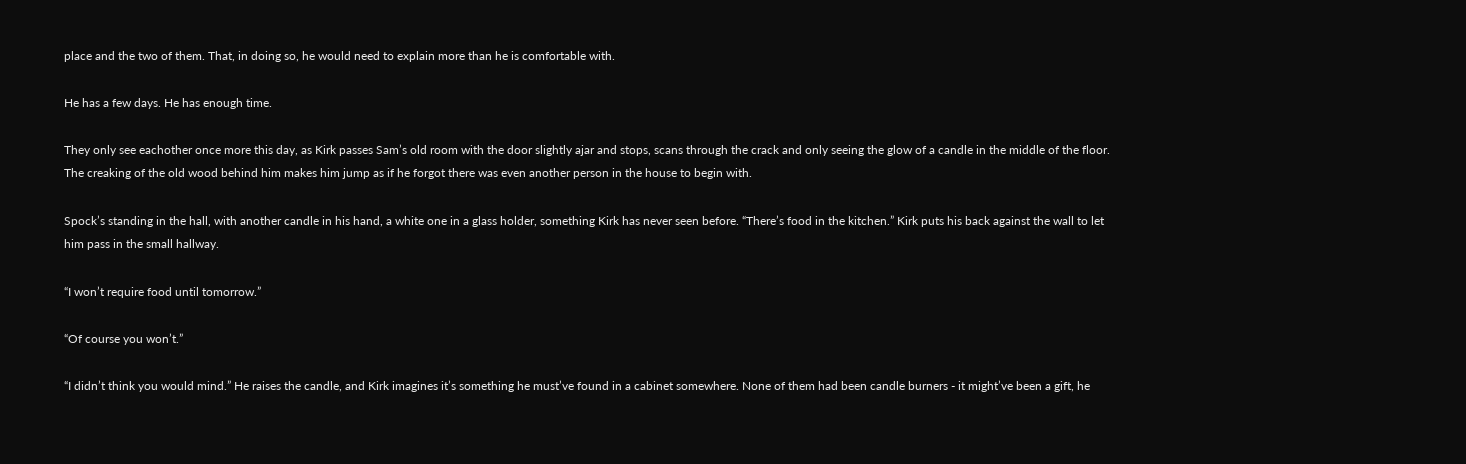place and the two of them. That, in doing so, he would need to explain more than he is comfortable with.

He has a few days. He has enough time.

They only see eachother once more this day, as Kirk passes Sam’s old room with the door slightly ajar and stops, scans through the crack and only seeing the glow of a candle in the middle of the floor. The creaking of the old wood behind him makes him jump as if he forgot there was even another person in the house to begin with.

Spock’s standing in the hall, with another candle in his hand, a white one in a glass holder, something Kirk has never seen before. “There’s food in the kitchen.” Kirk puts his back against the wall to let him pass in the small hallway.

“I won’t require food until tomorrow.”

“Of course you won’t.”

“I didn’t think you would mind.” He raises the candle, and Kirk imagines it’s something he must’ve found in a cabinet somewhere. None of them had been candle burners - it might’ve been a gift, he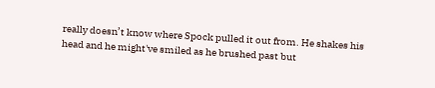really doesn’t know where Spock pulled it out from. He shakes his head and he might've smiled as he brushed past but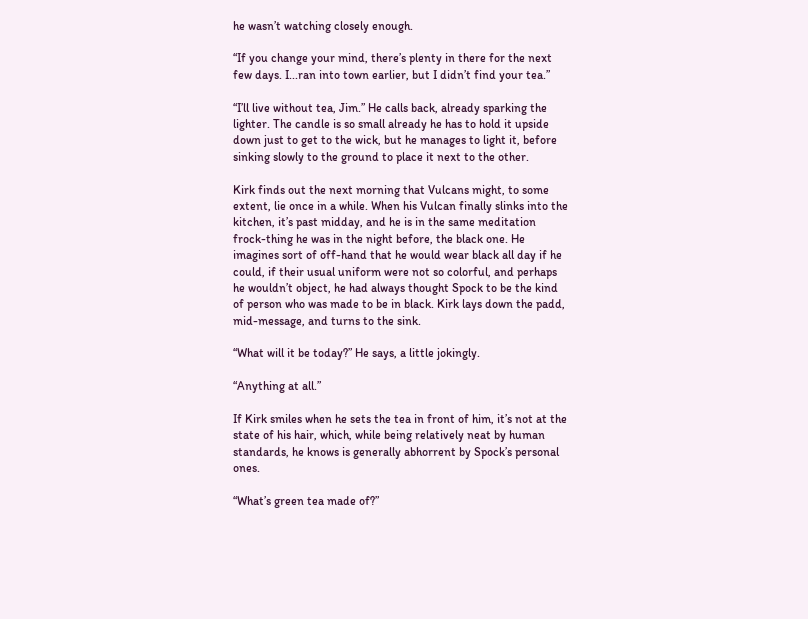he wasn’t watching closely enough.

“If you change your mind, there’s plenty in there for the next few days. I...ran into town earlier, but I didn’t find your tea.”

“I’ll live without tea, Jim.” He calls back, already sparking the lighter. The candle is so small already he has to hold it upside down just to get to the wick, but he manages to light it, before sinking slowly to the ground to place it next to the other.

Kirk finds out the next morning that Vulcans might, to some extent, lie once in a while. When his Vulcan finally slinks into the kitchen, it’s past midday, and he is in the same meditation frock-thing he was in the night before, the black one. He imagines sort of off-hand that he would wear black all day if he could, if their usual uniform were not so colorful, and perhaps he wouldn’t object, he had always thought Spock to be the kind of person who was made to be in black. Kirk lays down the padd, mid-message, and turns to the sink.

“What will it be today?” He says, a little jokingly.

“Anything at all.”

If Kirk smiles when he sets the tea in front of him, it’s not at the state of his hair, which, while being relatively neat by human standards, he knows is generally abhorrent by Spock’s personal ones.

“What’s green tea made of?”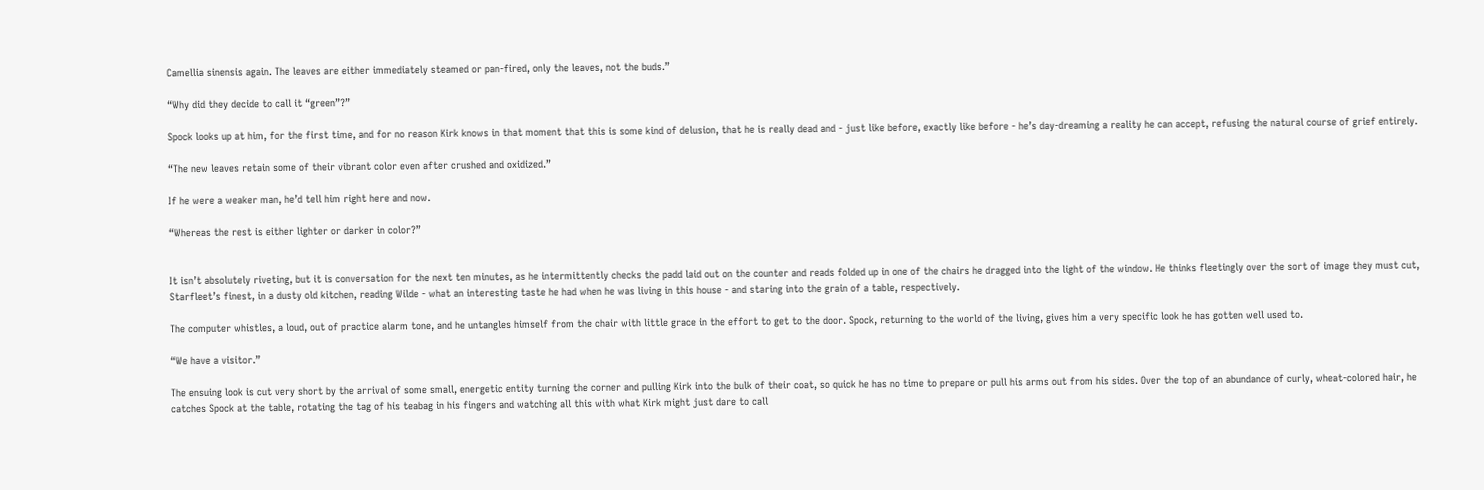Camellia sinensis again. The leaves are either immediately steamed or pan-fired, only the leaves, not the buds.”

“Why did they decide to call it “green”?”

Spock looks up at him, for the first time, and for no reason Kirk knows in that moment that this is some kind of delusion, that he is really dead and - just like before, exactly like before - he’s day-dreaming a reality he can accept, refusing the natural course of grief entirely.

“The new leaves retain some of their vibrant color even after crushed and oxidized.”

If he were a weaker man, he’d tell him right here and now.

“Whereas the rest is either lighter or darker in color?”


It isn’t absolutely riveting, but it is conversation for the next ten minutes, as he intermittently checks the padd laid out on the counter and reads folded up in one of the chairs he dragged into the light of the window. He thinks fleetingly over the sort of image they must cut, Starfleet’s finest, in a dusty old kitchen, reading Wilde - what an interesting taste he had when he was living in this house - and staring into the grain of a table, respectively.

The computer whistles, a loud, out of practice alarm tone, and he untangles himself from the chair with little grace in the effort to get to the door. Spock, returning to the world of the living, gives him a very specific look he has gotten well used to.

“We have a visitor.”

The ensuing look is cut very short by the arrival of some small, energetic entity turning the corner and pulling Kirk into the bulk of their coat, so quick he has no time to prepare or pull his arms out from his sides. Over the top of an abundance of curly, wheat-colored hair, he catches Spock at the table, rotating the tag of his teabag in his fingers and watching all this with what Kirk might just dare to call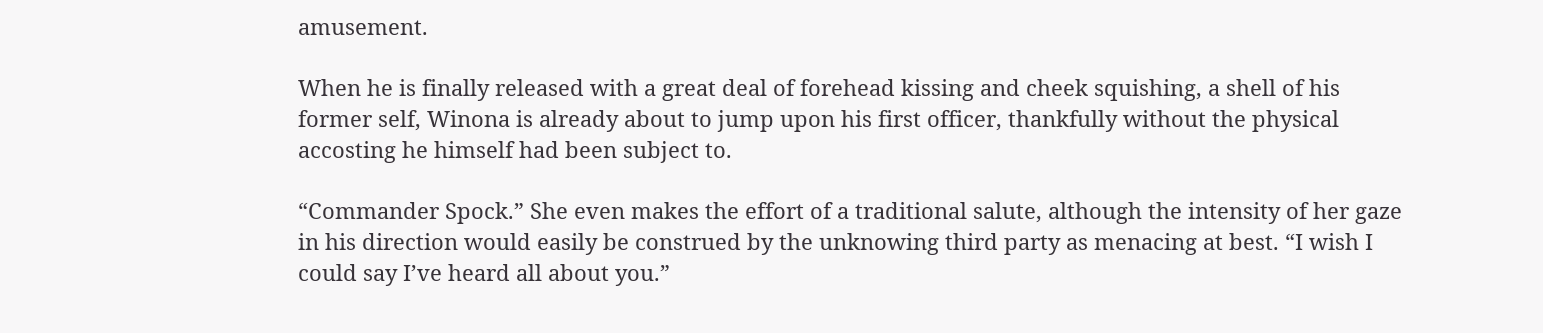amusement.

When he is finally released with a great deal of forehead kissing and cheek squishing, a shell of his former self, Winona is already about to jump upon his first officer, thankfully without the physical accosting he himself had been subject to.

“Commander Spock.” She even makes the effort of a traditional salute, although the intensity of her gaze in his direction would easily be construed by the unknowing third party as menacing at best. “I wish I could say I’ve heard all about you.”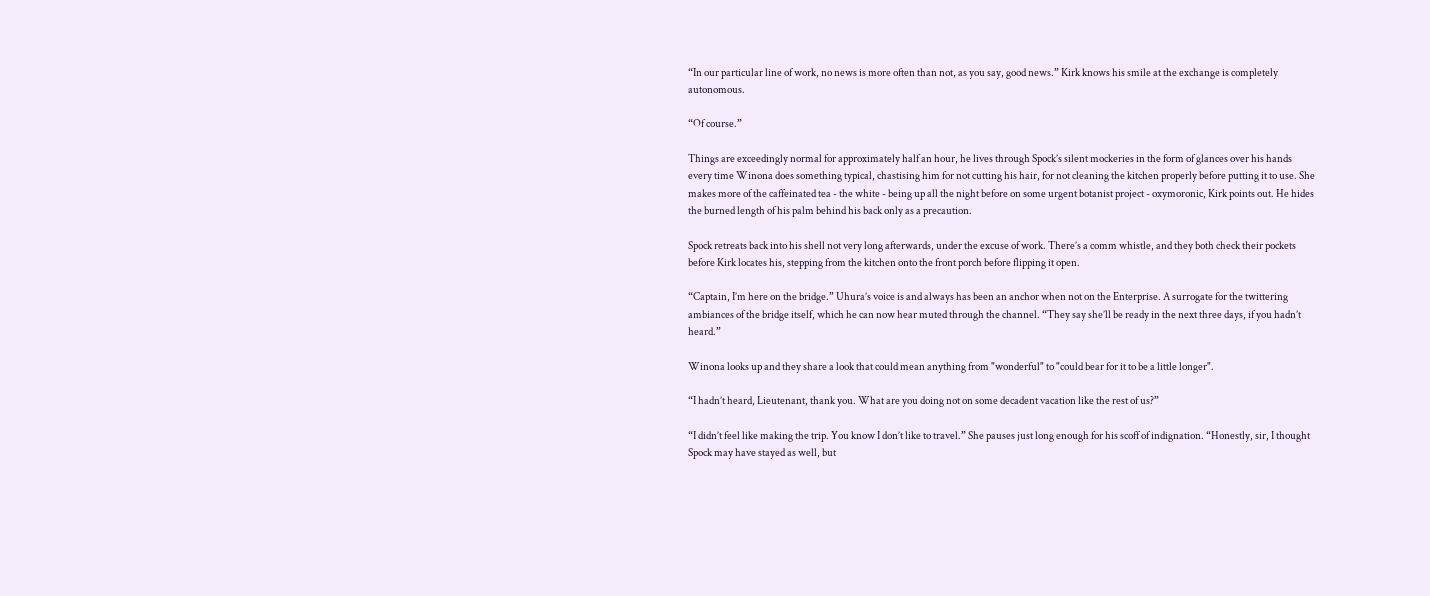“In our particular line of work, no news is more often than not, as you say, good news.” Kirk knows his smile at the exchange is completely autonomous.

“Of course.”

Things are exceedingly normal for approximately half an hour, he lives through Spock’s silent mockeries in the form of glances over his hands every time Winona does something typical, chastising him for not cutting his hair, for not cleaning the kitchen properly before putting it to use. She makes more of the caffeinated tea - the white - being up all the night before on some urgent botanist project - oxymoronic, Kirk points out. He hides the burned length of his palm behind his back only as a precaution.

Spock retreats back into his shell not very long afterwards, under the excuse of work. There’s a comm whistle, and they both check their pockets before Kirk locates his, stepping from the kitchen onto the front porch before flipping it open.

“Captain, I’m here on the bridge.” Uhura’s voice is and always has been an anchor when not on the Enterprise. A surrogate for the twittering ambiances of the bridge itself, which he can now hear muted through the channel. “They say she’ll be ready in the next three days, if you hadn’t heard.”

Winona looks up and they share a look that could mean anything from "wonderful" to "could bear for it to be a little longer".

“I hadn’t heard, Lieutenant, thank you. What are you doing not on some decadent vacation like the rest of us?”

“I didn’t feel like making the trip. You know I don’t like to travel.” She pauses just long enough for his scoff of indignation. “Honestly, sir, I thought Spock may have stayed as well, but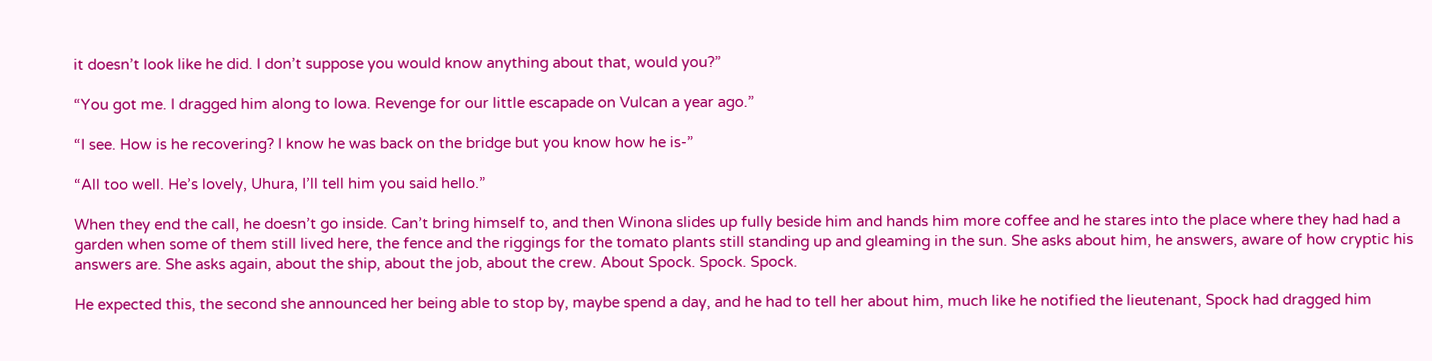it doesn’t look like he did. I don’t suppose you would know anything about that, would you?”

“You got me. I dragged him along to Iowa. Revenge for our little escapade on Vulcan a year ago.”

“I see. How is he recovering? I know he was back on the bridge but you know how he is-”

“All too well. He’s lovely, Uhura, I’ll tell him you said hello.”

When they end the call, he doesn’t go inside. Can’t bring himself to, and then Winona slides up fully beside him and hands him more coffee and he stares into the place where they had had a garden when some of them still lived here, the fence and the riggings for the tomato plants still standing up and gleaming in the sun. She asks about him, he answers, aware of how cryptic his answers are. She asks again, about the ship, about the job, about the crew. About Spock. Spock. Spock.

He expected this, the second she announced her being able to stop by, maybe spend a day, and he had to tell her about him, much like he notified the lieutenant, Spock had dragged him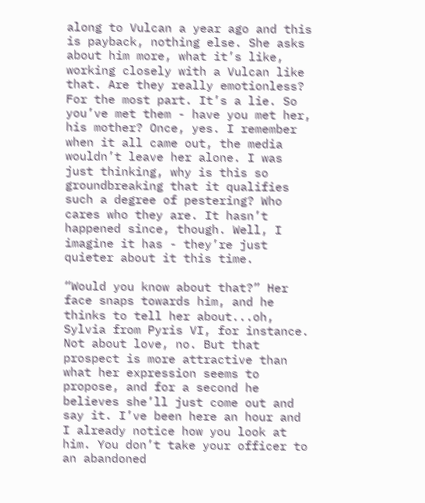along to Vulcan a year ago and this is payback, nothing else. She asks about him more, what it’s like, working closely with a Vulcan like that. Are they really emotionless? For the most part. It’s a lie. So you’ve met them - have you met her, his mother? Once, yes. I remember when it all came out, the media wouldn’t leave her alone. I was just thinking, why is this so groundbreaking that it qualifies such a degree of pestering? Who cares who they are. It hasn’t happened since, though. Well, I imagine it has - they’re just quieter about it this time.

“Would you know about that?” Her face snaps towards him, and he thinks to tell her about...oh, Sylvia from Pyris VI, for instance. Not about love, no. But that prospect is more attractive than what her expression seems to propose, and for a second he believes she’ll just come out and say it. I’ve been here an hour and I already notice how you look at him. You don’t take your officer to an abandoned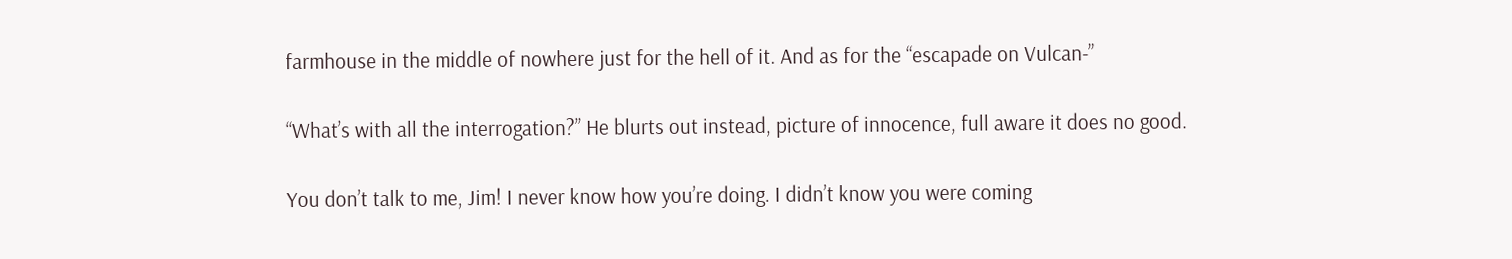farmhouse in the middle of nowhere just for the hell of it. And as for the “escapade on Vulcan-”

“What’s with all the interrogation?” He blurts out instead, picture of innocence, full aware it does no good.

You don’t talk to me, Jim! I never know how you’re doing. I didn’t know you were coming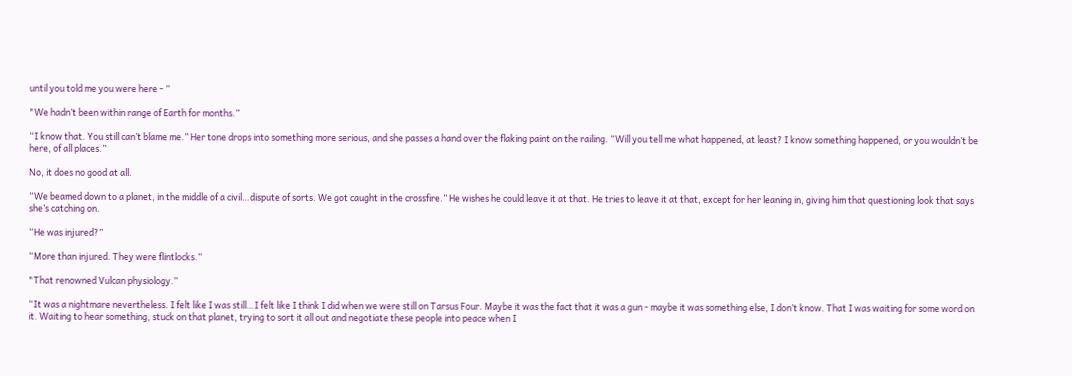until you told me you were here - “

"We hadn’t been within range of Earth for months.”

“I know that. You still can’t blame me.” Her tone drops into something more serious, and she passes a hand over the flaking paint on the railing. “Will you tell me what happened, at least? I know something happened, or you wouldn’t be here, of all places.”

No, it does no good at all.

“We beamed down to a planet, in the middle of a civil…dispute of sorts. We got caught in the crossfire.” He wishes he could leave it at that. He tries to leave it at that, except for her leaning in, giving him that questioning look that says she’s catching on.

“He was injured?”

“More than injured. They were flintlocks.”

"That renowned Vulcan physiology.”

“It was a nightmare nevertheless. I felt like I was still…I felt like I think I did when we were still on Tarsus Four. Maybe it was the fact that it was a gun - maybe it was something else, I don’t know. That I was waiting for some word on it. Waiting to hear something, stuck on that planet, trying to sort it all out and negotiate these people into peace when I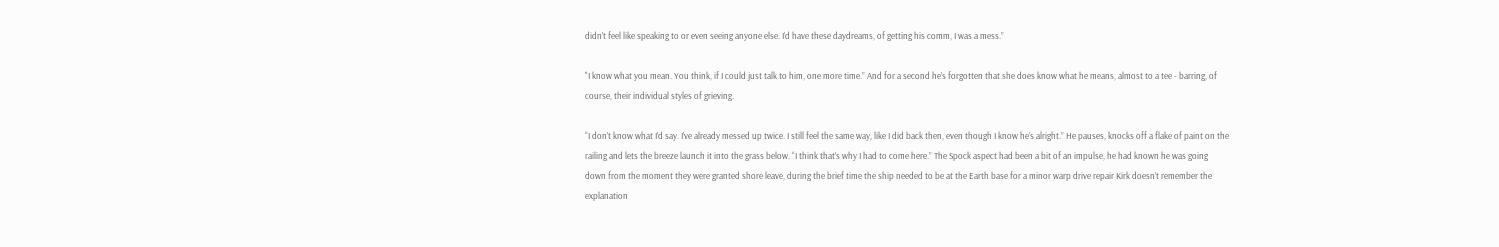didn’t feel like speaking to or even seeing anyone else. I’d have these daydreams, of getting his comm, I was a mess.”

"I know what you mean. You think, if I could just talk to him, one more time.” And for a second he’s forgotten that she does know what he means, almost to a tee - barring, of course, their individual styles of grieving.

“I don’t know what I’d say. I’ve already messed up twice. I still feel the same way, like I did back then, even though I know he’s alright.” He pauses, knocks off a flake of paint on the railing and lets the breeze launch it into the grass below. “I think that’s why I had to come here.” The Spock aspect had been a bit of an impulse, he had known he was going down from the moment they were granted shore leave, during the brief time the ship needed to be at the Earth base for a minor warp drive repair Kirk doesn’t remember the explanation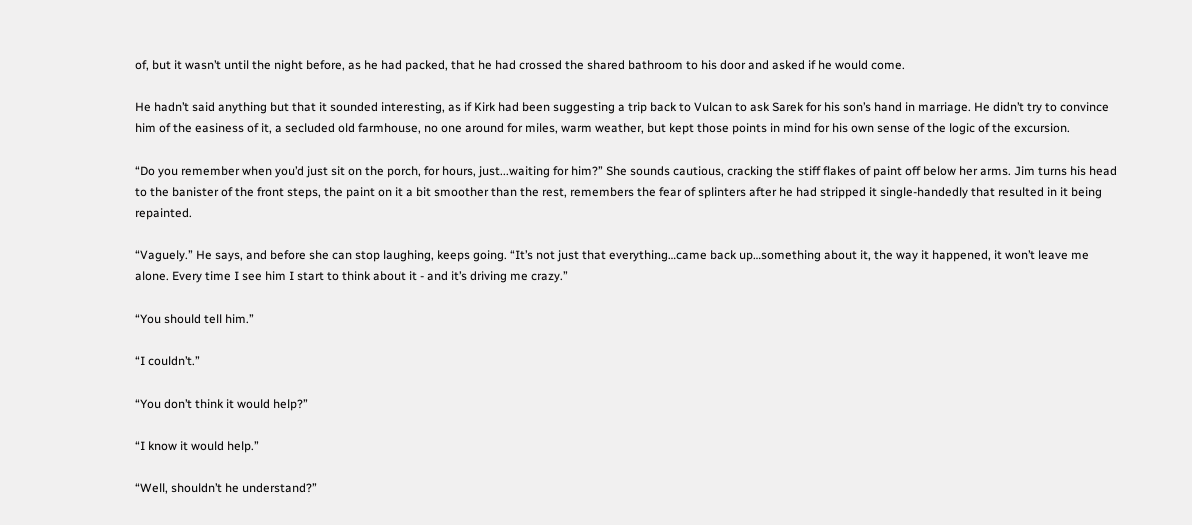of, but it wasn’t until the night before, as he had packed, that he had crossed the shared bathroom to his door and asked if he would come.

He hadn’t said anything but that it sounded interesting, as if Kirk had been suggesting a trip back to Vulcan to ask Sarek for his son’s hand in marriage. He didn’t try to convince him of the easiness of it, a secluded old farmhouse, no one around for miles, warm weather, but kept those points in mind for his own sense of the logic of the excursion.

“Do you remember when you’d just sit on the porch, for hours, just...waiting for him?” She sounds cautious, cracking the stiff flakes of paint off below her arms. Jim turns his head to the banister of the front steps, the paint on it a bit smoother than the rest, remembers the fear of splinters after he had stripped it single-handedly that resulted in it being repainted.

“Vaguely.” He says, and before she can stop laughing, keeps going. “It’s not just that everything…came back up…something about it, the way it happened, it won’t leave me alone. Every time I see him I start to think about it - and it’s driving me crazy.”

“You should tell him.”

“I couldn’t.”

“You don’t think it would help?”

“I know it would help.”

“Well, shouldn’t he understand?”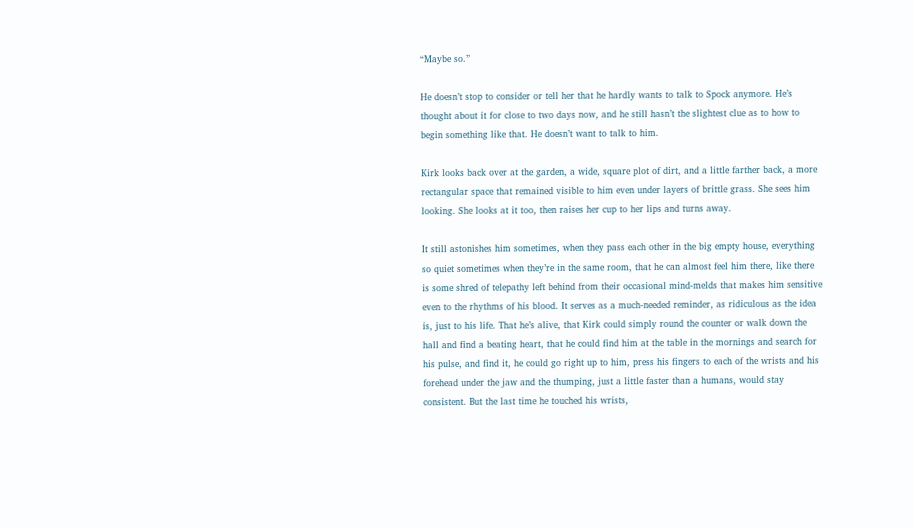“Maybe so.”

He doesn’t stop to consider or tell her that he hardly wants to talk to Spock anymore. He’s thought about it for close to two days now, and he still hasn’t the slightest clue as to how to begin something like that. He doesn’t want to talk to him.

Kirk looks back over at the garden, a wide, square plot of dirt, and a little farther back, a more rectangular space that remained visible to him even under layers of brittle grass. She sees him looking. She looks at it too, then raises her cup to her lips and turns away.

It still astonishes him sometimes, when they pass each other in the big empty house, everything so quiet sometimes when they’re in the same room, that he can almost feel him there, like there is some shred of telepathy left behind from their occasional mind-melds that makes him sensitive even to the rhythms of his blood. It serves as a much-needed reminder, as ridiculous as the idea is, just to his life. That he’s alive, that Kirk could simply round the counter or walk down the hall and find a beating heart, that he could find him at the table in the mornings and search for his pulse, and find it, he could go right up to him, press his fingers to each of the wrists and his forehead under the jaw and the thumping, just a little faster than a humans, would stay consistent. But the last time he touched his wrists,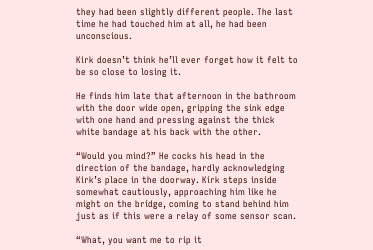they had been slightly different people. The last time he had touched him at all, he had been unconscious.

Kirk doesn’t think he’ll ever forget how it felt to be so close to losing it.

He finds him late that afternoon in the bathroom with the door wide open, gripping the sink edge with one hand and pressing against the thick white bandage at his back with the other.

“Would you mind?” He cocks his head in the direction of the bandage, hardly acknowledging Kirk’s place in the doorway. Kirk steps inside somewhat cautiously, approaching him like he might on the bridge, coming to stand behind him just as if this were a relay of some sensor scan.

“What, you want me to rip it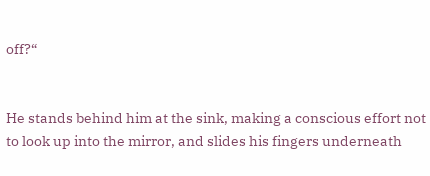off?“


He stands behind him at the sink, making a conscious effort not to look up into the mirror, and slides his fingers underneath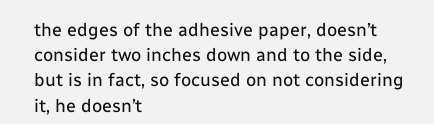the edges of the adhesive paper, doesn’t consider two inches down and to the side, but is in fact, so focused on not considering it, he doesn’t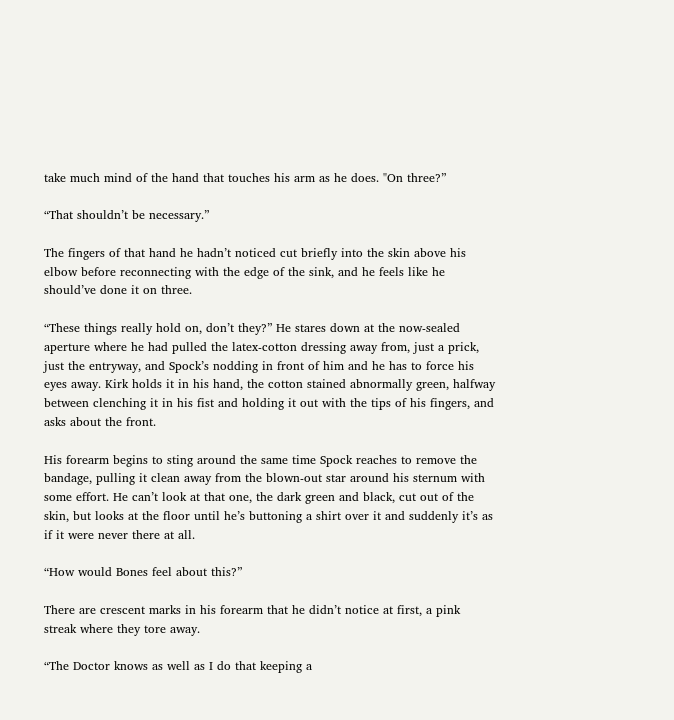take much mind of the hand that touches his arm as he does. "On three?”

“That shouldn’t be necessary.”

The fingers of that hand he hadn’t noticed cut briefly into the skin above his elbow before reconnecting with the edge of the sink, and he feels like he should’ve done it on three.

“These things really hold on, don’t they?” He stares down at the now-sealed aperture where he had pulled the latex-cotton dressing away from, just a prick, just the entryway, and Spock’s nodding in front of him and he has to force his eyes away. Kirk holds it in his hand, the cotton stained abnormally green, halfway between clenching it in his fist and holding it out with the tips of his fingers, and asks about the front.

His forearm begins to sting around the same time Spock reaches to remove the bandage, pulling it clean away from the blown-out star around his sternum with some effort. He can’t look at that one, the dark green and black, cut out of the skin, but looks at the floor until he’s buttoning a shirt over it and suddenly it’s as if it were never there at all.

“How would Bones feel about this?”

There are crescent marks in his forearm that he didn’t notice at first, a pink streak where they tore away.

“The Doctor knows as well as I do that keeping a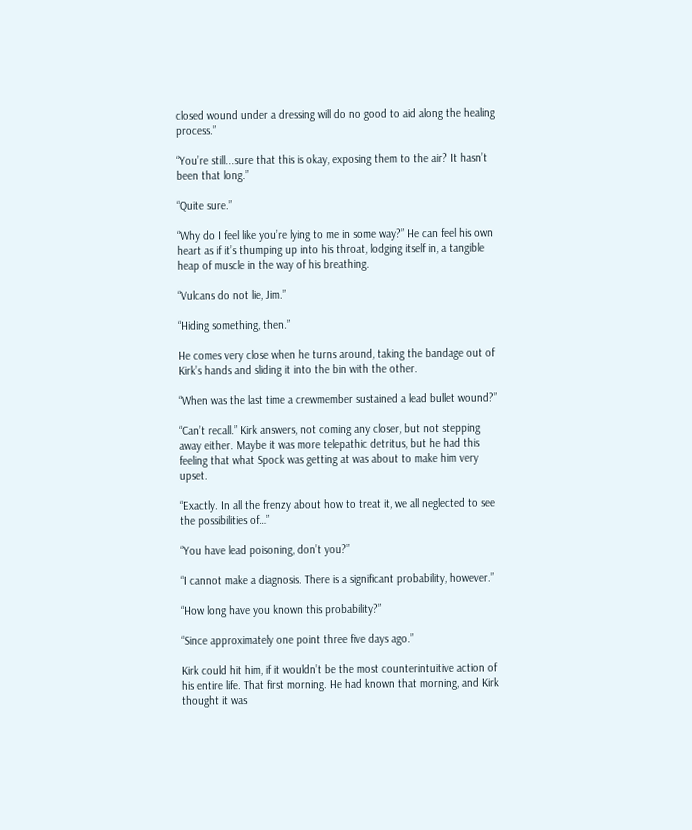closed wound under a dressing will do no good to aid along the healing process.”

“You’re still...sure that this is okay, exposing them to the air? It hasn’t been that long.”

“Quite sure.”

“Why do I feel like you’re lying to me in some way?” He can feel his own heart as if it’s thumping up into his throat, lodging itself in, a tangible heap of muscle in the way of his breathing.

“Vulcans do not lie, Jim.”

“Hiding something, then.”

He comes very close when he turns around, taking the bandage out of Kirk’s hands and sliding it into the bin with the other.

“When was the last time a crewmember sustained a lead bullet wound?”

“Can’t recall.” Kirk answers, not coming any closer, but not stepping away either. Maybe it was more telepathic detritus, but he had this feeling that what Spock was getting at was about to make him very upset.

“Exactly. In all the frenzy about how to treat it, we all neglected to see the possibilities of…”

“You have lead poisoning, don’t you?”

“I cannot make a diagnosis. There is a significant probability, however.”

“How long have you known this probability?”

“Since approximately one point three five days ago.”

Kirk could hit him, if it wouldn’t be the most counterintuitive action of his entire life. That first morning. He had known that morning, and Kirk thought it was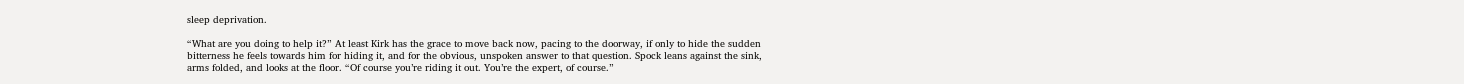sleep deprivation.

“What are you doing to help it?” At least Kirk has the grace to move back now, pacing to the doorway, if only to hide the sudden bitterness he feels towards him for hiding it, and for the obvious, unspoken answer to that question. Spock leans against the sink, arms folded, and looks at the floor. “Of course you’re riding it out. You’re the expert, of course.”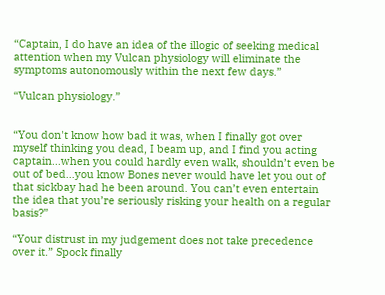“Captain, I do have an idea of the illogic of seeking medical attention when my Vulcan physiology will eliminate the symptoms autonomously within the next few days.”

“Vulcan physiology.”


“You don't know how bad it was, when I finally got over myself thinking you dead, I beam up, and I find you acting captain...when you could hardly even walk, shouldn’t even be out of bed...you know Bones never would have let you out of that sickbay had he been around. You can’t even entertain the idea that you’re seriously risking your health on a regular basis?”

“Your distrust in my judgement does not take precedence over it.” Spock finally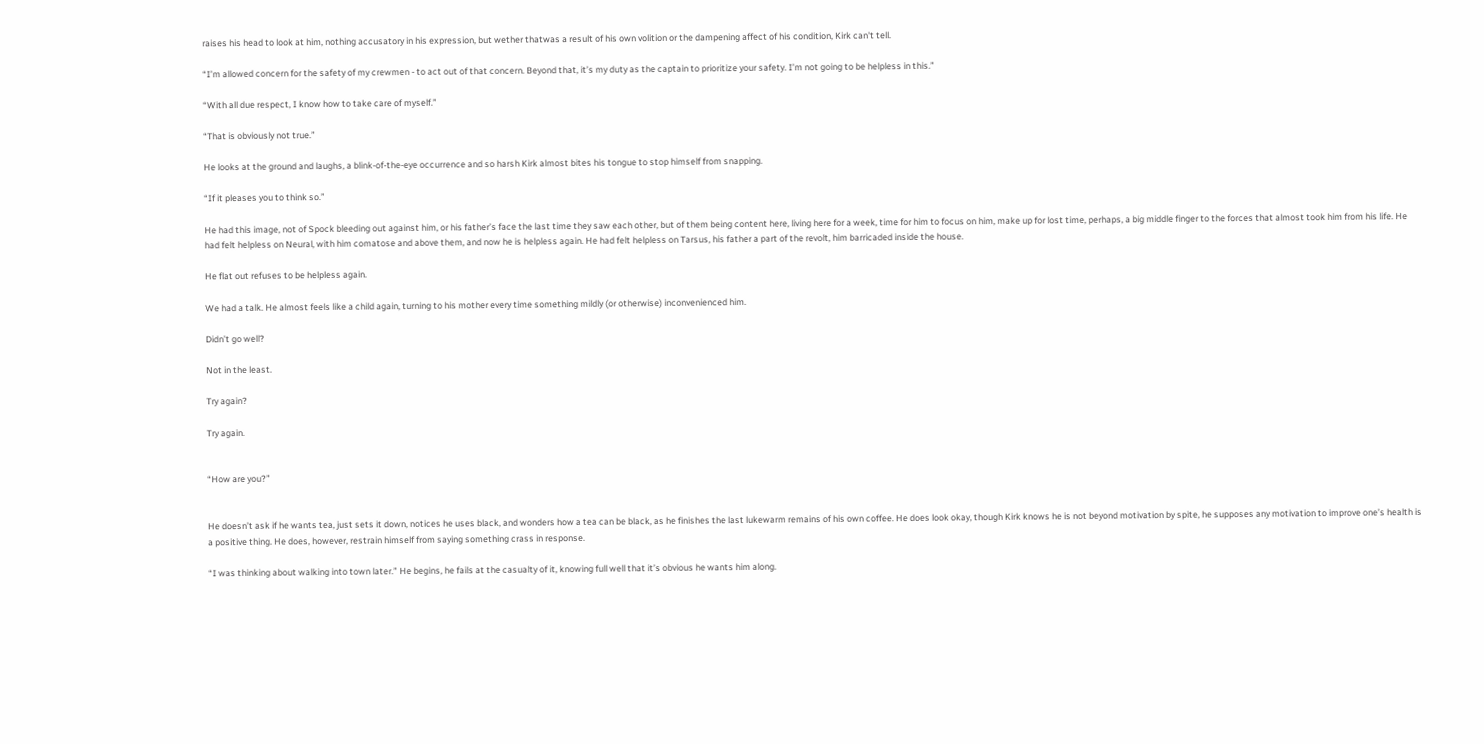raises his head to look at him, nothing accusatory in his expression, but wether thatwas a result of his own volition or the dampening affect of his condition, Kirk can't tell.

“I’m allowed concern for the safety of my crewmen - to act out of that concern. Beyond that, it’s my duty as the captain to prioritize your safety. I’m not going to be helpless in this.”

“With all due respect, I know how to take care of myself.”

“That is obviously not true.”

He looks at the ground and laughs, a blink-of-the-eye occurrence and so harsh Kirk almost bites his tongue to stop himself from snapping.

“If it pleases you to think so.”

He had this image, not of Spock bleeding out against him, or his father’s face the last time they saw each other, but of them being content here, living here for a week, time for him to focus on him, make up for lost time, perhaps, a big middle finger to the forces that almost took him from his life. He had felt helpless on Neural, with him comatose and above them, and now he is helpless again. He had felt helpless on Tarsus, his father a part of the revolt, him barricaded inside the house.

He flat out refuses to be helpless again.

We had a talk. He almost feels like a child again, turning to his mother every time something mildly (or otherwise) inconvenienced him.

Didn’t go well?

Not in the least.

Try again?

Try again.


“How are you?”


He doesn’t ask if he wants tea, just sets it down, notices he uses black, and wonders how a tea can be black, as he finishes the last lukewarm remains of his own coffee. He does look okay, though Kirk knows he is not beyond motivation by spite, he supposes any motivation to improve one’s health is a positive thing. He does, however, restrain himself from saying something crass in response.

“I was thinking about walking into town later.” He begins, he fails at the casualty of it, knowing full well that it’s obvious he wants him along.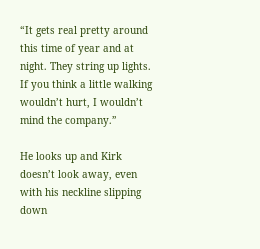“It gets real pretty around this time of year and at night. They string up lights. If you think a little walking wouldn’t hurt, I wouldn’t mind the company.”

He looks up and Kirk doesn’t look away, even with his neckline slipping down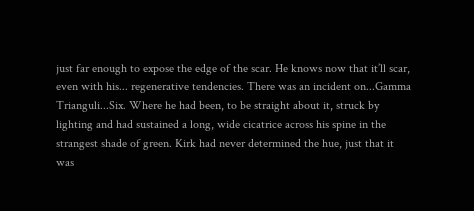just far enough to expose the edge of the scar. He knows now that it’ll scar, even with his... regenerative tendencies. There was an incident on...Gamma Trianguli...Six. Where he had been, to be straight about it, struck by lighting and had sustained a long, wide cicatrice across his spine in the strangest shade of green. Kirk had never determined the hue, just that it was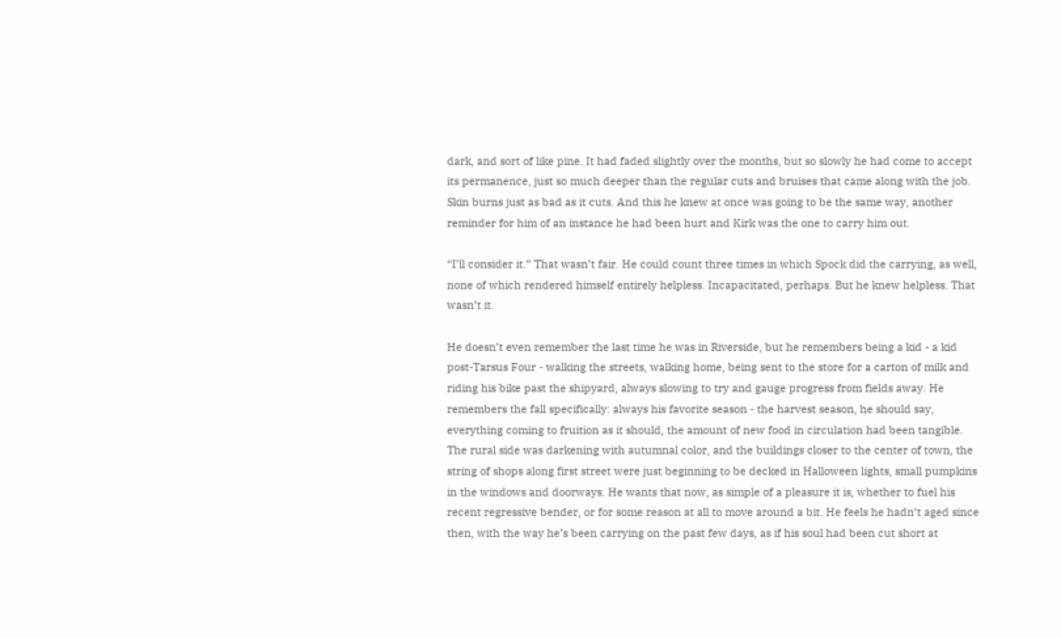dark, and sort of like pine. It had faded slightly over the months, but so slowly he had come to accept its permanence, just so much deeper than the regular cuts and bruises that came along with the job. Skin burns just as bad as it cuts. And this he knew at once was going to be the same way, another reminder for him of an instance he had been hurt and Kirk was the one to carry him out.

“I’ll consider it.” That wasn’t fair. He could count three times in which Spock did the carrying, as well, none of which rendered himself entirely helpless. Incapacitated, perhaps. But he knew helpless. That wasn’t it.

He doesn’t even remember the last time he was in Riverside, but he remembers being a kid - a kid post-Tarsus Four - walking the streets, walking home, being sent to the store for a carton of milk and riding his bike past the shipyard, always slowing to try and gauge progress from fields away. He remembers the fall specifically: always his favorite season - the harvest season, he should say, everything coming to fruition as it should, the amount of new food in circulation had been tangible. The rural side was darkening with autumnal color, and the buildings closer to the center of town, the string of shops along first street were just beginning to be decked in Halloween lights, small pumpkins in the windows and doorways. He wants that now, as simple of a pleasure it is, whether to fuel his recent regressive bender, or for some reason at all to move around a bit. He feels he hadn’t aged since then, with the way he’s been carrying on the past few days, as if his soul had been cut short at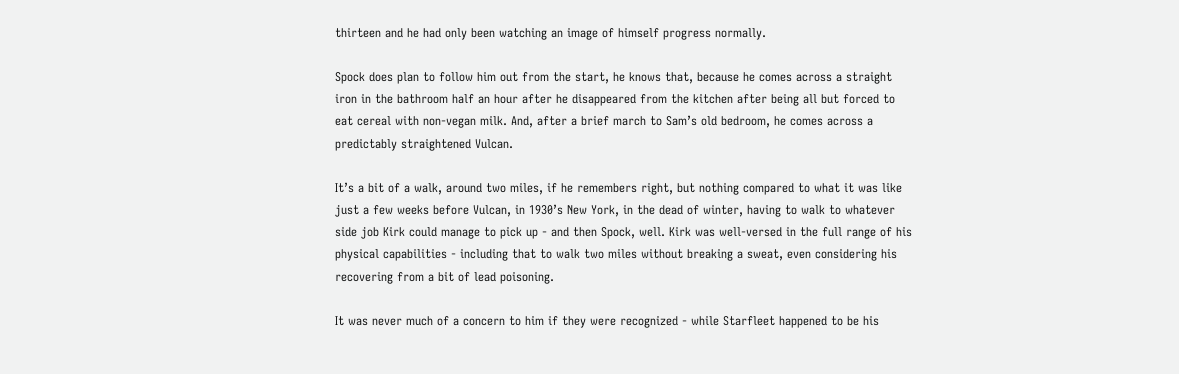thirteen and he had only been watching an image of himself progress normally.

Spock does plan to follow him out from the start, he knows that, because he comes across a straight iron in the bathroom half an hour after he disappeared from the kitchen after being all but forced to eat cereal with non-vegan milk. And, after a brief march to Sam’s old bedroom, he comes across a predictably straightened Vulcan.

It’s a bit of a walk, around two miles, if he remembers right, but nothing compared to what it was like just a few weeks before Vulcan, in 1930’s New York, in the dead of winter, having to walk to whatever side job Kirk could manage to pick up - and then Spock, well. Kirk was well-versed in the full range of his physical capabilities - including that to walk two miles without breaking a sweat, even considering his recovering from a bit of lead poisoning.

It was never much of a concern to him if they were recognized - while Starfleet happened to be his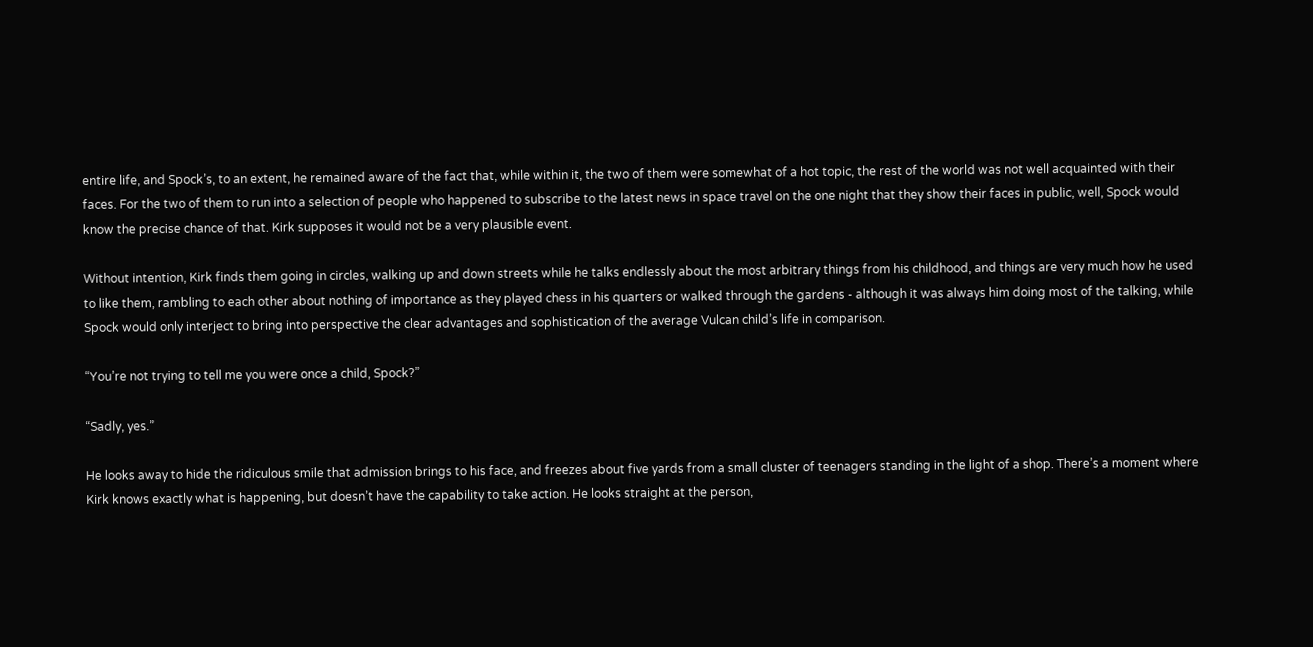entire life, and Spock’s, to an extent, he remained aware of the fact that, while within it, the two of them were somewhat of a hot topic, the rest of the world was not well acquainted with their faces. For the two of them to run into a selection of people who happened to subscribe to the latest news in space travel on the one night that they show their faces in public, well, Spock would know the precise chance of that. Kirk supposes it would not be a very plausible event.

Without intention, Kirk finds them going in circles, walking up and down streets while he talks endlessly about the most arbitrary things from his childhood, and things are very much how he used to like them, rambling to each other about nothing of importance as they played chess in his quarters or walked through the gardens - although it was always him doing most of the talking, while Spock would only interject to bring into perspective the clear advantages and sophistication of the average Vulcan child’s life in comparison.

“You’re not trying to tell me you were once a child, Spock?”

“Sadly, yes.”

He looks away to hide the ridiculous smile that admission brings to his face, and freezes about five yards from a small cluster of teenagers standing in the light of a shop. There’s a moment where Kirk knows exactly what is happening, but doesn’t have the capability to take action. He looks straight at the person,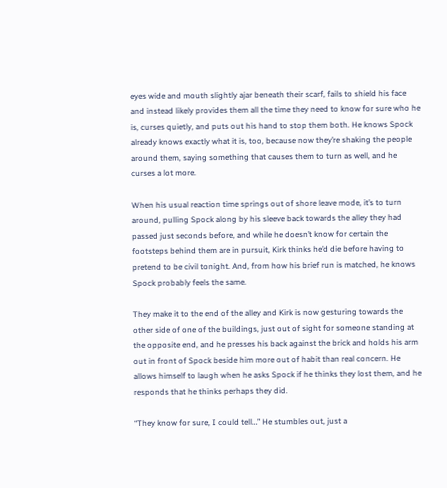eyes wide and mouth slightly ajar beneath their scarf, fails to shield his face and instead likely provides them all the time they need to know for sure who he is, curses quietly, and puts out his hand to stop them both. He knows Spock already knows exactly what it is, too, because now they’re shaking the people around them, saying something that causes them to turn as well, and he curses a lot more.

When his usual reaction time springs out of shore leave mode, it’s to turn around, pulling Spock along by his sleeve back towards the alley they had passed just seconds before, and while he doesn’t know for certain the footsteps behind them are in pursuit, Kirk thinks he’d die before having to pretend to be civil tonight. And, from how his brief run is matched, he knows Spock probably feels the same.

They make it to the end of the alley and Kirk is now gesturing towards the other side of one of the buildings, just out of sight for someone standing at the opposite end, and he presses his back against the brick and holds his arm out in front of Spock beside him more out of habit than real concern. He allows himself to laugh when he asks Spock if he thinks they lost them, and he responds that he thinks perhaps they did.

“They know for sure, I could tell…” He stumbles out, just a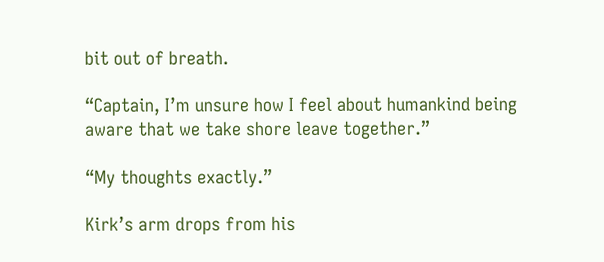bit out of breath.

“Captain, I’m unsure how I feel about humankind being aware that we take shore leave together.”

“My thoughts exactly.”

Kirk’s arm drops from his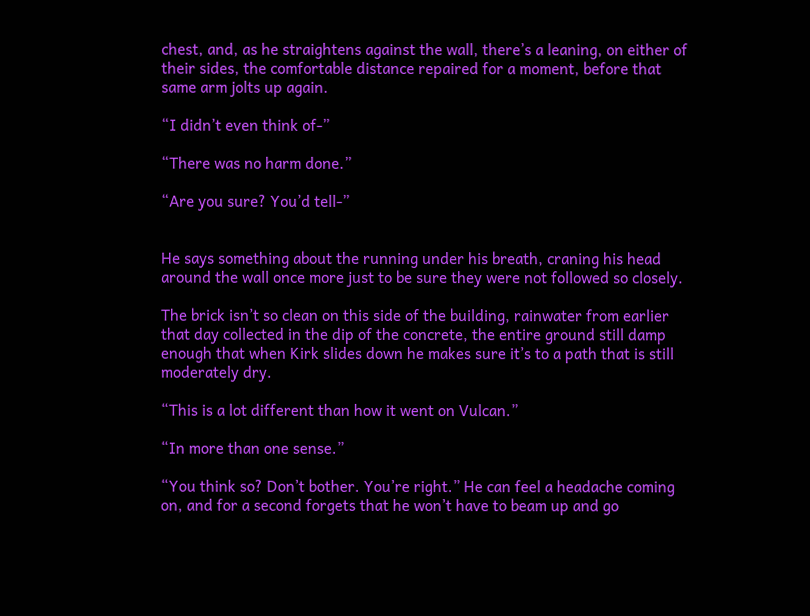chest, and, as he straightens against the wall, there’s a leaning, on either of their sides, the comfortable distance repaired for a moment, before that same arm jolts up again.

“I didn’t even think of-”

“There was no harm done.”

“Are you sure? You’d tell-”


He says something about the running under his breath, craning his head around the wall once more just to be sure they were not followed so closely.

The brick isn’t so clean on this side of the building, rainwater from earlier that day collected in the dip of the concrete, the entire ground still damp enough that when Kirk slides down he makes sure it’s to a path that is still moderately dry.

“This is a lot different than how it went on Vulcan.”

“In more than one sense.”

“You think so? Don’t bother. You’re right.” He can feel a headache coming on, and for a second forgets that he won’t have to beam up and go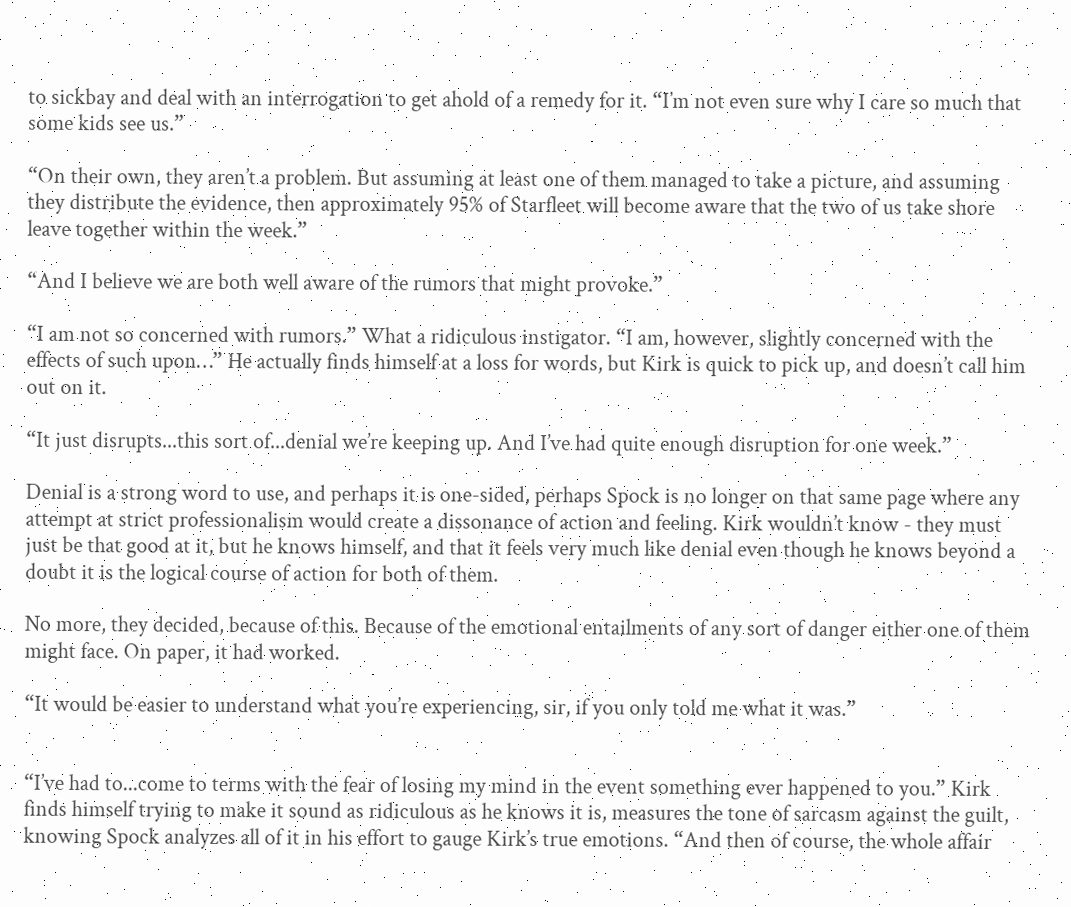to sickbay and deal with an interrogation to get ahold of a remedy for it. “I’m not even sure why I care so much that some kids see us.”

“On their own, they aren’t a problem. But assuming at least one of them managed to take a picture, and assuming they distribute the evidence, then approximately 95% of Starfleet will become aware that the two of us take shore leave together within the week.”

“And I believe we are both well aware of the rumors that might provoke.”

“I am not so concerned with rumors.” What a ridiculous instigator. “I am, however, slightly concerned with the effects of such upon…” He actually finds himself at a loss for words, but Kirk is quick to pick up, and doesn’t call him out on it.

“It just disrupts...this sort of...denial we’re keeping up. And I’ve had quite enough disruption for one week.”

Denial is a strong word to use, and perhaps it is one-sided, perhaps Spock is no longer on that same page where any attempt at strict professionalism would create a dissonance of action and feeling. Kirk wouldn’t know - they must just be that good at it, but he knows himself, and that it feels very much like denial even though he knows beyond a doubt it is the logical course of action for both of them.

No more, they decided, because of this. Because of the emotional entailments of any sort of danger either one of them might face. On paper, it had worked.

“It would be easier to understand what you’re experiencing, sir, if you only told me what it was.”


“I’ve had to...come to terms with the fear of losing my mind in the event something ever happened to you.” Kirk finds himself trying to make it sound as ridiculous as he knows it is, measures the tone of sarcasm against the guilt, knowing Spock analyzes all of it in his effort to gauge Kirk’s true emotions. “And then of course, the whole affair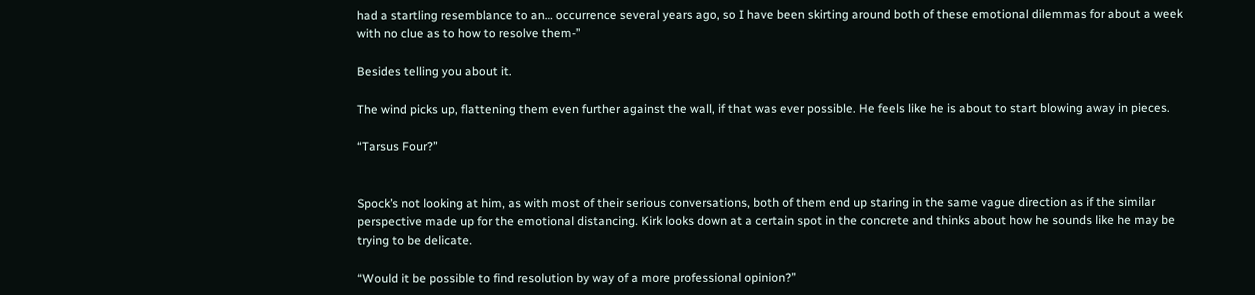had a startling resemblance to an… occurrence several years ago, so I have been skirting around both of these emotional dilemmas for about a week with no clue as to how to resolve them-”

Besides telling you about it.

The wind picks up, flattening them even further against the wall, if that was ever possible. He feels like he is about to start blowing away in pieces.

“Tarsus Four?”


Spock’s not looking at him, as with most of their serious conversations, both of them end up staring in the same vague direction as if the similar perspective made up for the emotional distancing. Kirk looks down at a certain spot in the concrete and thinks about how he sounds like he may be trying to be delicate.

“Would it be possible to find resolution by way of a more professional opinion?”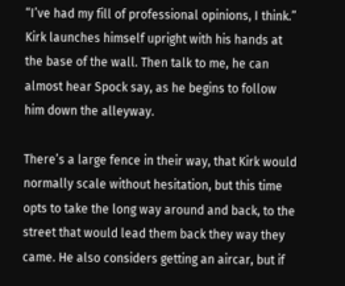“I’ve had my fill of professional opinions, I think.” Kirk launches himself upright with his hands at the base of the wall. Then talk to me, he can almost hear Spock say, as he begins to follow him down the alleyway.

There’s a large fence in their way, that Kirk would normally scale without hesitation, but this time opts to take the long way around and back, to the street that would lead them back they way they came. He also considers getting an aircar, but if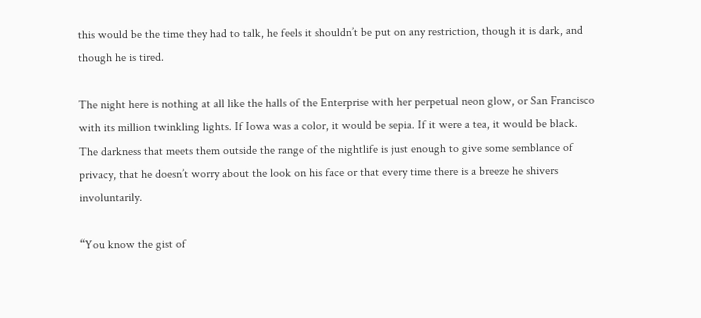this would be the time they had to talk, he feels it shouldn’t be put on any restriction, though it is dark, and though he is tired.

The night here is nothing at all like the halls of the Enterprise with her perpetual neon glow, or San Francisco with its million twinkling lights. If Iowa was a color, it would be sepia. If it were a tea, it would be black. The darkness that meets them outside the range of the nightlife is just enough to give some semblance of privacy, that he doesn’t worry about the look on his face or that every time there is a breeze he shivers involuntarily.

“You know the gist of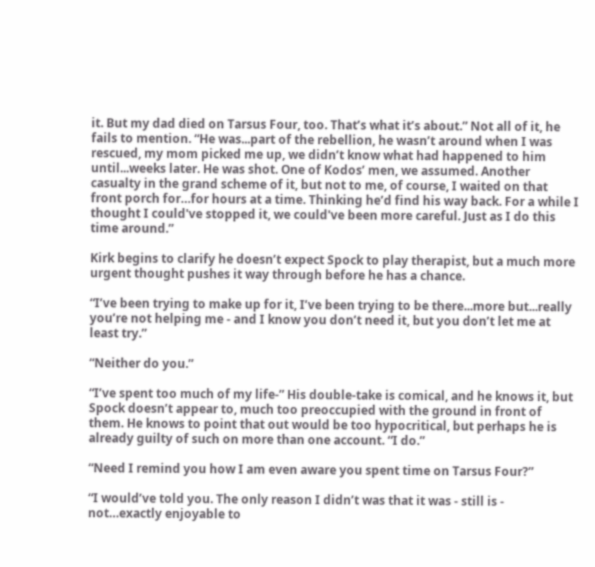it. But my dad died on Tarsus Four, too. That’s what it’s about.” Not all of it, he fails to mention. “He was...part of the rebellion, he wasn’t around when I was rescued, my mom picked me up, we didn’t know what had happened to him until...weeks later. He was shot. One of Kodos’ men, we assumed. Another casualty in the grand scheme of it, but not to me, of course, I waited on that front porch for…for hours at a time. Thinking he’d find his way back. For a while I thought I could've stopped it, we could've been more careful. Just as I do this time around.”

Kirk begins to clarify he doesn’t expect Spock to play therapist, but a much more urgent thought pushes it way through before he has a chance.

“I’ve been trying to make up for it, I’ve been trying to be there...more but...really you’re not helping me - and I know you don’t need it, but you don’t let me at least try.”

“Neither do you.”

“I’ve spent too much of my life-” His double-take is comical, and he knows it, but Spock doesn’t appear to, much too preoccupied with the ground in front of them. He knows to point that out would be too hypocritical, but perhaps he is already guilty of such on more than one account. “I do.”

“Need I remind you how I am even aware you spent time on Tarsus Four?”

“I would’ve told you. The only reason I didn’t was that it was - still is - not…exactly enjoyable to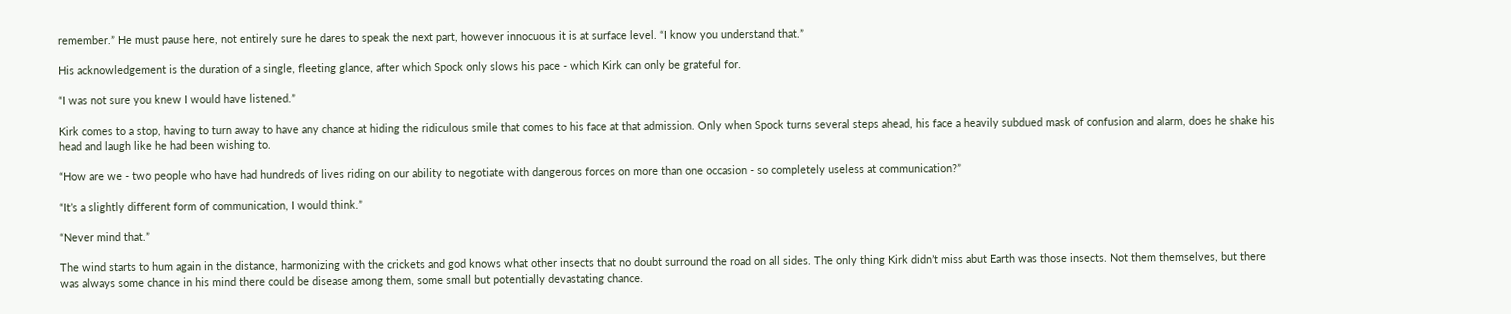remember.” He must pause here, not entirely sure he dares to speak the next part, however innocuous it is at surface level. “I know you understand that.”

His acknowledgement is the duration of a single, fleeting glance, after which Spock only slows his pace - which Kirk can only be grateful for.

“I was not sure you knew I would have listened.”

Kirk comes to a stop, having to turn away to have any chance at hiding the ridiculous smile that comes to his face at that admission. Only when Spock turns several steps ahead, his face a heavily subdued mask of confusion and alarm, does he shake his head and laugh like he had been wishing to.

“How are we - two people who have had hundreds of lives riding on our ability to negotiate with dangerous forces on more than one occasion - so completely useless at communication?”

“It’s a slightly different form of communication, I would think.”

“Never mind that.”

The wind starts to hum again in the distance, harmonizing with the crickets and god knows what other insects that no doubt surround the road on all sides. The only thing Kirk didn’t miss abut Earth was those insects. Not them themselves, but there was always some chance in his mind there could be disease among them, some small but potentially devastating chance.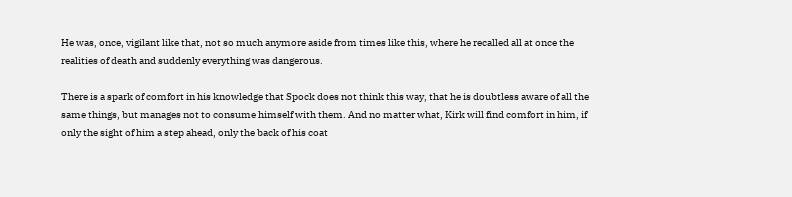He was, once, vigilant like that, not so much anymore aside from times like this, where he recalled all at once the realities of death and suddenly everything was dangerous.

There is a spark of comfort in his knowledge that Spock does not think this way, that he is doubtless aware of all the same things, but manages not to consume himself with them. And no matter what, Kirk will find comfort in him, if only the sight of him a step ahead, only the back of his coat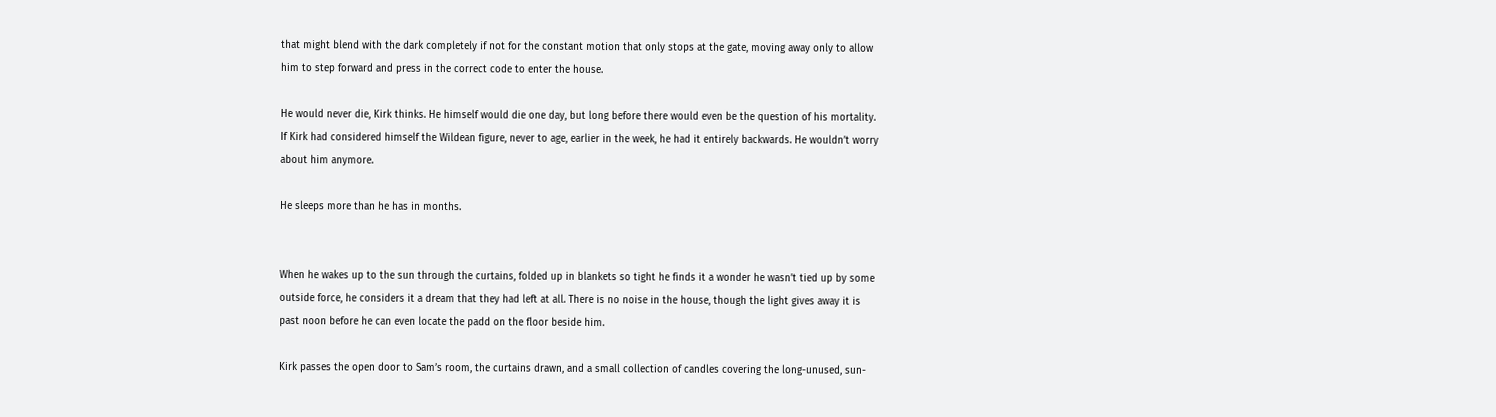that might blend with the dark completely if not for the constant motion that only stops at the gate, moving away only to allow him to step forward and press in the correct code to enter the house.

He would never die, Kirk thinks. He himself would die one day, but long before there would even be the question of his mortality. If Kirk had considered himself the Wildean figure, never to age, earlier in the week, he had it entirely backwards. He wouldn’t worry about him anymore.

He sleeps more than he has in months.


When he wakes up to the sun through the curtains, folded up in blankets so tight he finds it a wonder he wasn’t tied up by some outside force, he considers it a dream that they had left at all. There is no noise in the house, though the light gives away it is past noon before he can even locate the padd on the floor beside him.

Kirk passes the open door to Sam’s room, the curtains drawn, and a small collection of candles covering the long-unused, sun-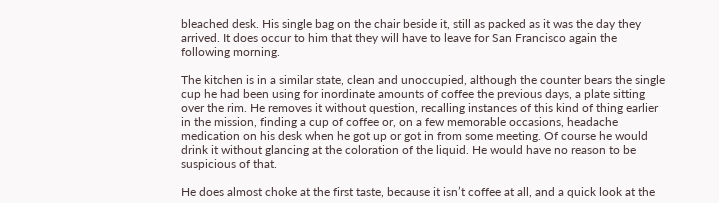bleached desk. His single bag on the chair beside it, still as packed as it was the day they arrived. It does occur to him that they will have to leave for San Francisco again the following morning.

The kitchen is in a similar state, clean and unoccupied, although the counter bears the single cup he had been using for inordinate amounts of coffee the previous days, a plate sitting over the rim. He removes it without question, recalling instances of this kind of thing earlier in the mission, finding a cup of coffee or, on a few memorable occasions, headache medication on his desk when he got up or got in from some meeting. Of course he would drink it without glancing at the coloration of the liquid. He would have no reason to be suspicious of that.

He does almost choke at the first taste, because it isn’t coffee at all, and a quick look at the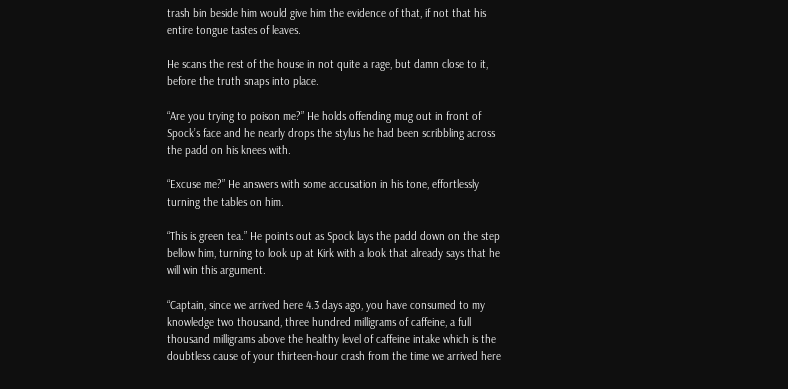trash bin beside him would give him the evidence of that, if not that his entire tongue tastes of leaves.

He scans the rest of the house in not quite a rage, but damn close to it, before the truth snaps into place.

“Are you trying to poison me?” He holds offending mug out in front of Spock’s face and he nearly drops the stylus he had been scribbling across the padd on his knees with.

“Excuse me?” He answers with some accusation in his tone, effortlessly turning the tables on him.

“This is green tea.” He points out as Spock lays the padd down on the step bellow him, turning to look up at Kirk with a look that already says that he will win this argument.

“Captain, since we arrived here 4.3 days ago, you have consumed to my knowledge two thousand, three hundred milligrams of caffeine, a full thousand milligrams above the healthy level of caffeine intake which is the doubtless cause of your thirteen-hour crash from the time we arrived here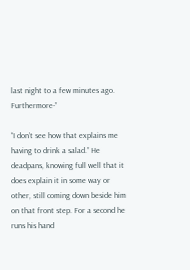last night to a few minutes ago. Furthermore-”

“I don’t see how that explains me having to drink a salad.” He deadpans, knowing full well that it does explain it in some way or other, still coming down beside him on that front step. For a second he runs his hand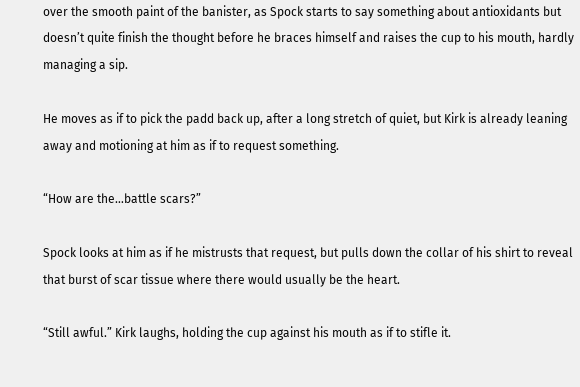over the smooth paint of the banister, as Spock starts to say something about antioxidants but doesn’t quite finish the thought before he braces himself and raises the cup to his mouth, hardly managing a sip.

He moves as if to pick the padd back up, after a long stretch of quiet, but Kirk is already leaning away and motioning at him as if to request something.

“How are the…battle scars?”

Spock looks at him as if he mistrusts that request, but pulls down the collar of his shirt to reveal that burst of scar tissue where there would usually be the heart.

“Still awful.” Kirk laughs, holding the cup against his mouth as if to stifle it.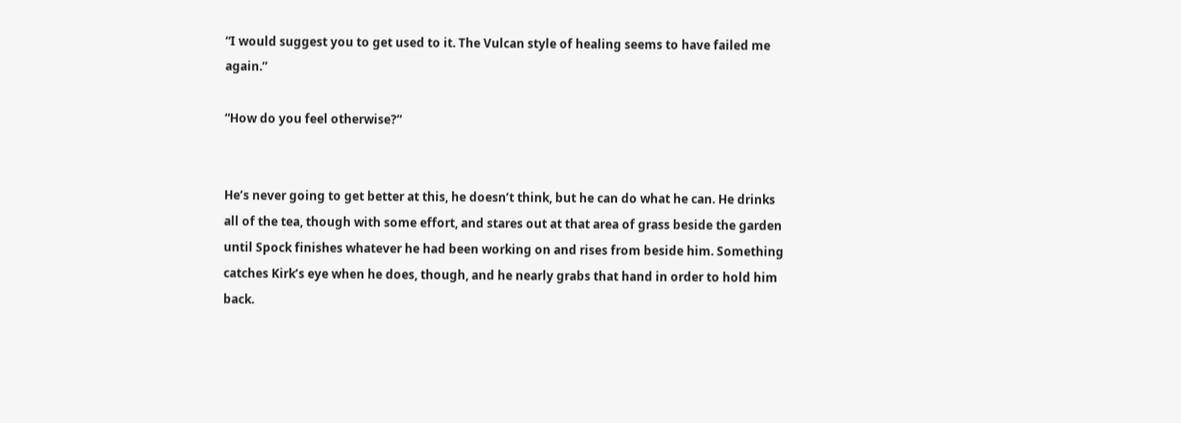“I would suggest you to get used to it. The Vulcan style of healing seems to have failed me again.”

“How do you feel otherwise?”


He’s never going to get better at this, he doesn’t think, but he can do what he can. He drinks all of the tea, though with some effort, and stares out at that area of grass beside the garden until Spock finishes whatever he had been working on and rises from beside him. Something catches Kirk’s eye when he does, though, and he nearly grabs that hand in order to hold him back.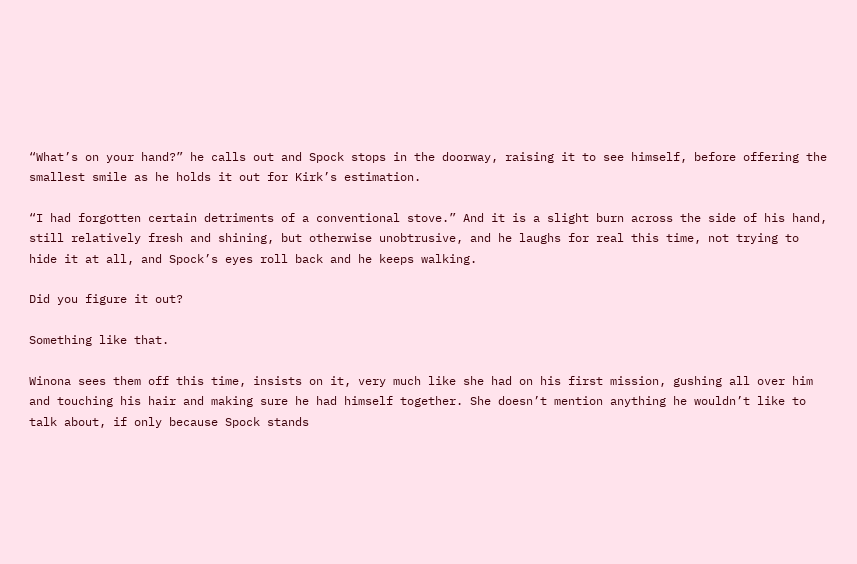“What’s on your hand?” he calls out and Spock stops in the doorway, raising it to see himself, before offering the smallest smile as he holds it out for Kirk’s estimation.

“I had forgotten certain detriments of a conventional stove.” And it is a slight burn across the side of his hand, still relatively fresh and shining, but otherwise unobtrusive, and he laughs for real this time, not trying to hide it at all, and Spock’s eyes roll back and he keeps walking.

Did you figure it out?

Something like that.

Winona sees them off this time, insists on it, very much like she had on his first mission, gushing all over him and touching his hair and making sure he had himself together. She doesn’t mention anything he wouldn’t like to talk about, if only because Spock stands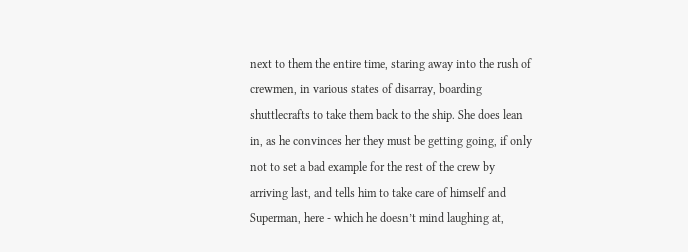next to them the entire time, staring away into the rush of crewmen, in various states of disarray, boarding shuttlecrafts to take them back to the ship. She does lean in, as he convinces her they must be getting going, if only not to set a bad example for the rest of the crew by arriving last, and tells him to take care of himself and Superman, here - which he doesn’t mind laughing at,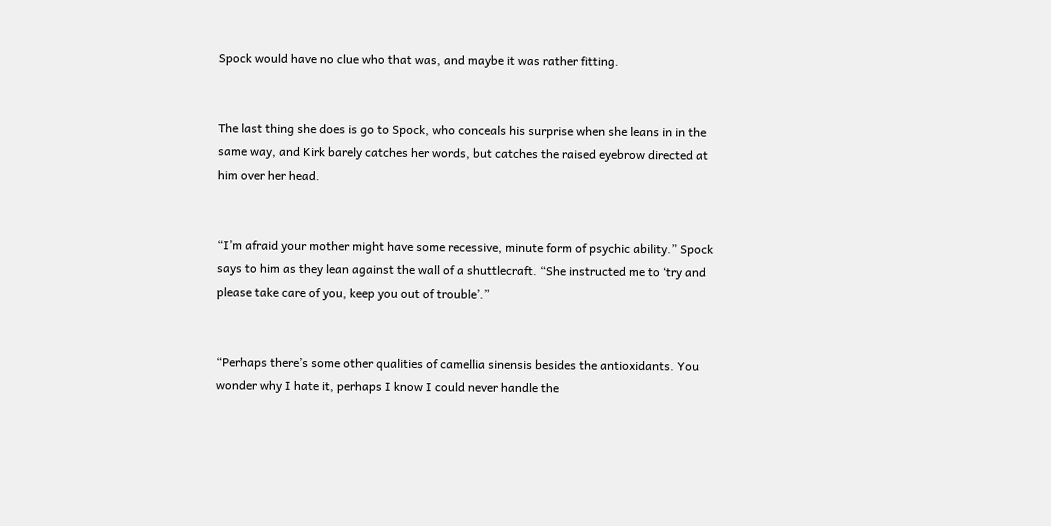Spock would have no clue who that was, and maybe it was rather fitting.


The last thing she does is go to Spock, who conceals his surprise when she leans in in the same way, and Kirk barely catches her words, but catches the raised eyebrow directed at him over her head.


“I’m afraid your mother might have some recessive, minute form of psychic ability.” Spock says to him as they lean against the wall of a shuttlecraft. “She instructed me to ‘try and please take care of you, keep you out of trouble’.”


“Perhaps there’s some other qualities of camellia sinensis besides the antioxidants. You wonder why I hate it, perhaps I know I could never handle the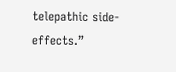telepathic side-effects.”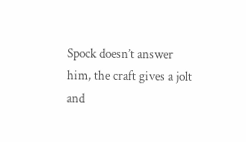Spock doesn’t answer him, the craft gives a jolt and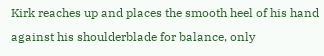Kirk reaches up and places the smooth heel of his hand against his shoulderblade for balance, only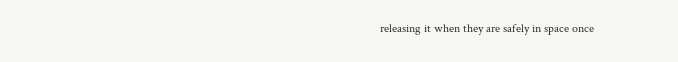releasing it when they are safely in space once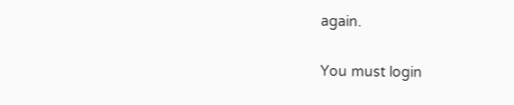again.

You must login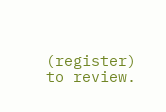(register) to review.